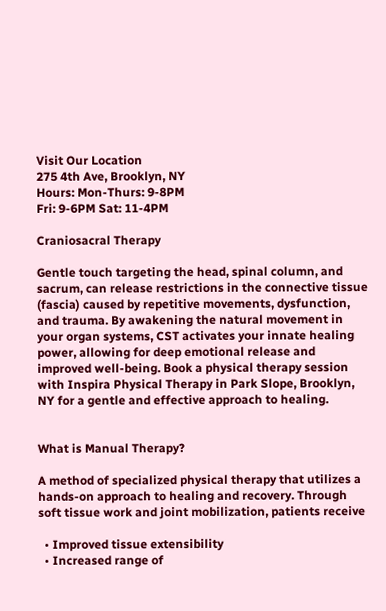Visit Our Location
275 4th Ave, Brooklyn, NY
Hours: Mon-Thurs: 9-8PM
Fri: 9-6PM Sat: 11-4PM

Craniosacral Therapy

Gentle touch targeting the head, spinal column, and sacrum, can release restrictions in the connective tissue (fascia) caused by repetitive movements, dysfunction, and trauma. By awakening the natural movement in your organ systems, CST activates your innate healing power, allowing for deep emotional release and improved well-being. Book a physical therapy session with Inspira Physical Therapy in Park Slope, Brooklyn, NY for a gentle and effective approach to healing.


What is Manual Therapy?

A method of specialized physical therapy that utilizes a hands-on approach to healing and recovery. Through soft tissue work and joint mobilization, patients receive

  • Improved tissue extensibility
  • Increased range of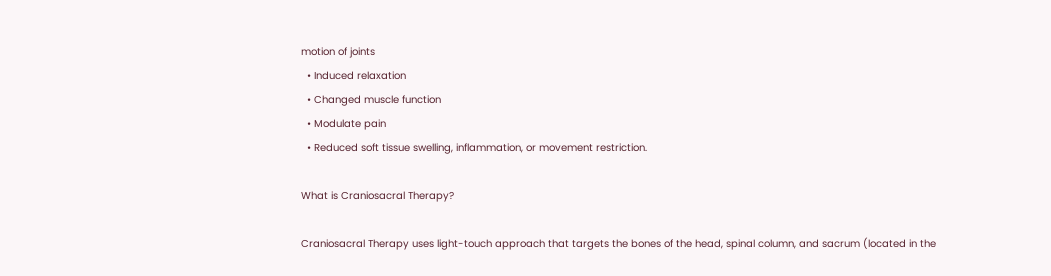motion of joints
  • Induced relaxation
  • Changed muscle function
  • Modulate pain
  • Reduced soft tissue swelling, inflammation, or movement restriction.

What is Craniosacral Therapy?

Craniosacral Therapy uses light-touch approach that targets the bones of the head, spinal column, and sacrum (located in the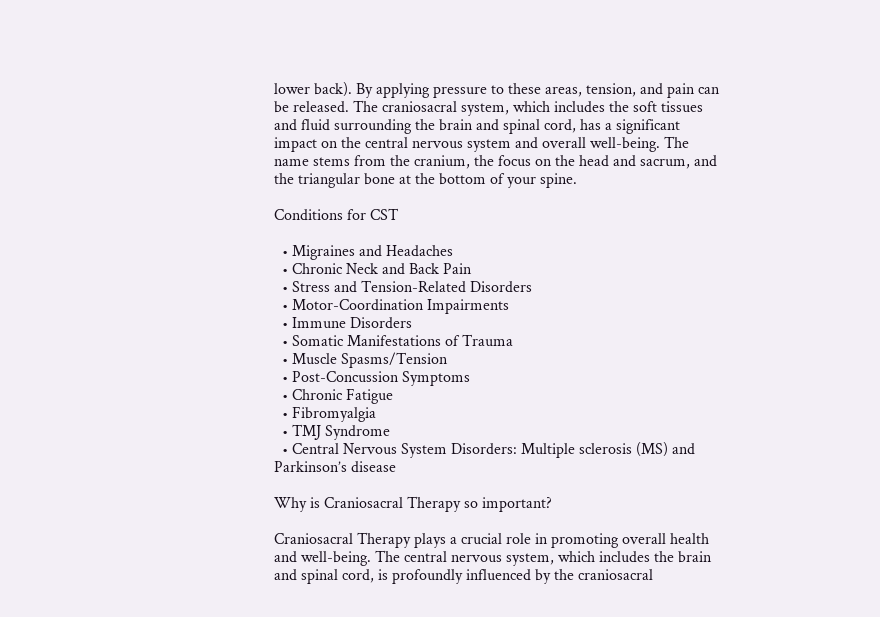lower back). By applying pressure to these areas, tension, and pain can be released. The craniosacral system, which includes the soft tissues and fluid surrounding the brain and spinal cord, has a significant impact on the central nervous system and overall well-being. The name stems from the cranium, the focus on the head and sacrum, and the triangular bone at the bottom of your spine.

Conditions for CST

  • Migraines and Headaches
  • Chronic Neck and Back Pain
  • Stress and Tension-Related Disorders
  • Motor-Coordination Impairments
  • Immune Disorders
  • Somatic Manifestations of Trauma
  • Muscle Spasms/Tension
  • Post-Concussion Symptoms
  • Chronic Fatigue
  • Fibromyalgia
  • TMJ Syndrome
  • Central Nervous System Disorders: Multiple sclerosis (MS) and Parkinson’s disease

Why is Craniosacral Therapy so important?

Craniosacral Therapy plays a crucial role in promoting overall health and well-being. The central nervous system, which includes the brain and spinal cord, is profoundly influenced by the craniosacral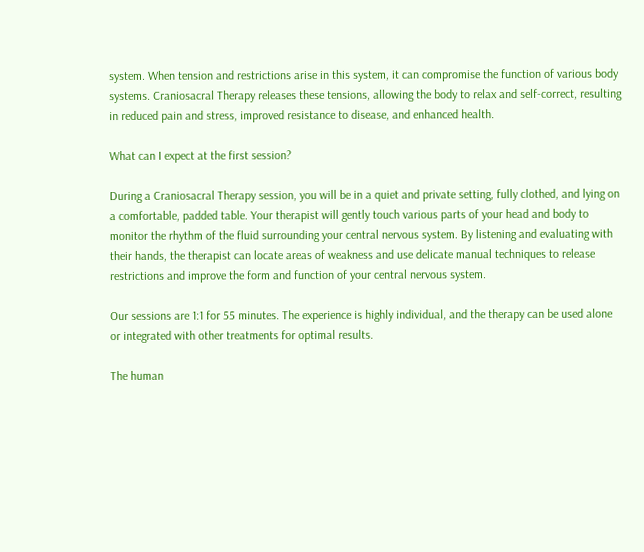system. When tension and restrictions arise in this system, it can compromise the function of various body systems. Craniosacral Therapy releases these tensions, allowing the body to relax and self-correct, resulting in reduced pain and stress, improved resistance to disease, and enhanced health.

What can I expect at the first session?

During a Craniosacral Therapy session, you will be in a quiet and private setting, fully clothed, and lying on a comfortable, padded table. Your therapist will gently touch various parts of your head and body to monitor the rhythm of the fluid surrounding your central nervous system. By listening and evaluating with their hands, the therapist can locate areas of weakness and use delicate manual techniques to release restrictions and improve the form and function of your central nervous system.

Our sessions are 1:1 for 55 minutes. The experience is highly individual, and the therapy can be used alone or integrated with other treatments for optimal results.

The human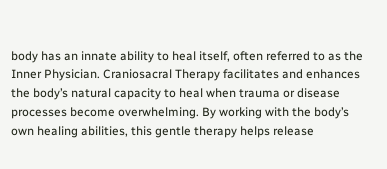body has an innate ability to heal itself, often referred to as the Inner Physician. Craniosacral Therapy facilitates and enhances the body’s natural capacity to heal when trauma or disease processes become overwhelming. By working with the body’s own healing abilities, this gentle therapy helps release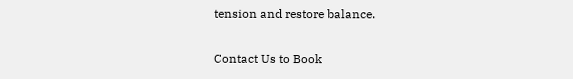tension and restore balance.

Contact Us to Book